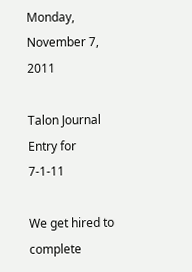Monday, November 7, 2011

Talon Journal Entry for 7-1-11

We get hired to complete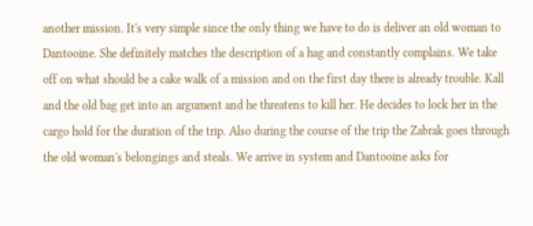another mission. It's very simple since the only thing we have to do is deliver an old woman to Dantooine. She definitely matches the description of a hag and constantly complains. We take off on what should be a cake walk of a mission and on the first day there is already trouble. Kall and the old bag get into an argument and he threatens to kill her. He decides to lock her in the cargo hold for the duration of the trip. Also during the course of the trip the Zabrak goes through the old woman's belongings and steals. We arrive in system and Dantooine asks for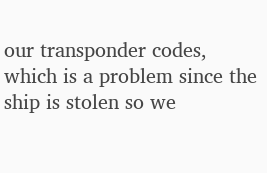our transponder codes, which is a problem since the ship is stolen so we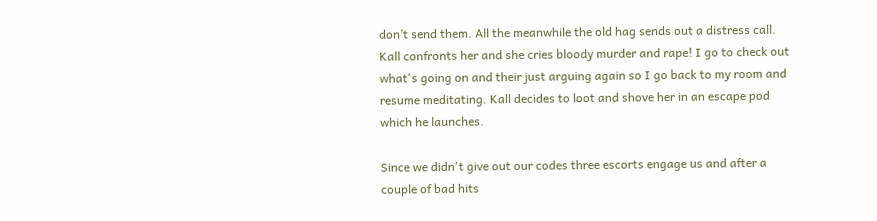don’t send them. All the meanwhile the old hag sends out a distress call. Kall confronts her and she cries bloody murder and rape! I go to check out what's going on and their just arguing again so I go back to my room and resume meditating. Kall decides to loot and shove her in an escape pod which he launches.

Since we didn't give out our codes three escorts engage us and after a couple of bad hits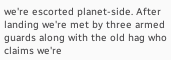we're escorted planet-side. After landing we're met by three armed guards along with the old hag who claims we're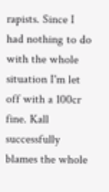rapists. Since I had nothing to do with the whole situation I'm let off with a 100cr fine. Kall successfully blames the whole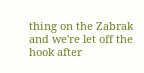thing on the Zabrak and we're let off the hook after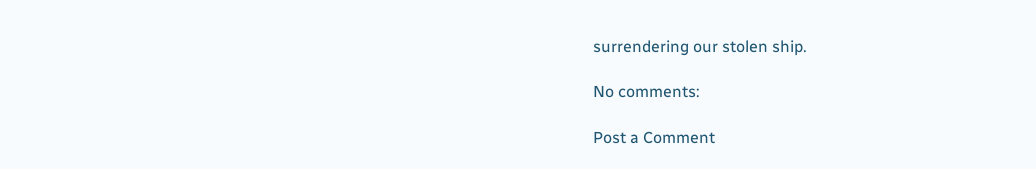surrendering our stolen ship.

No comments:

Post a Comment